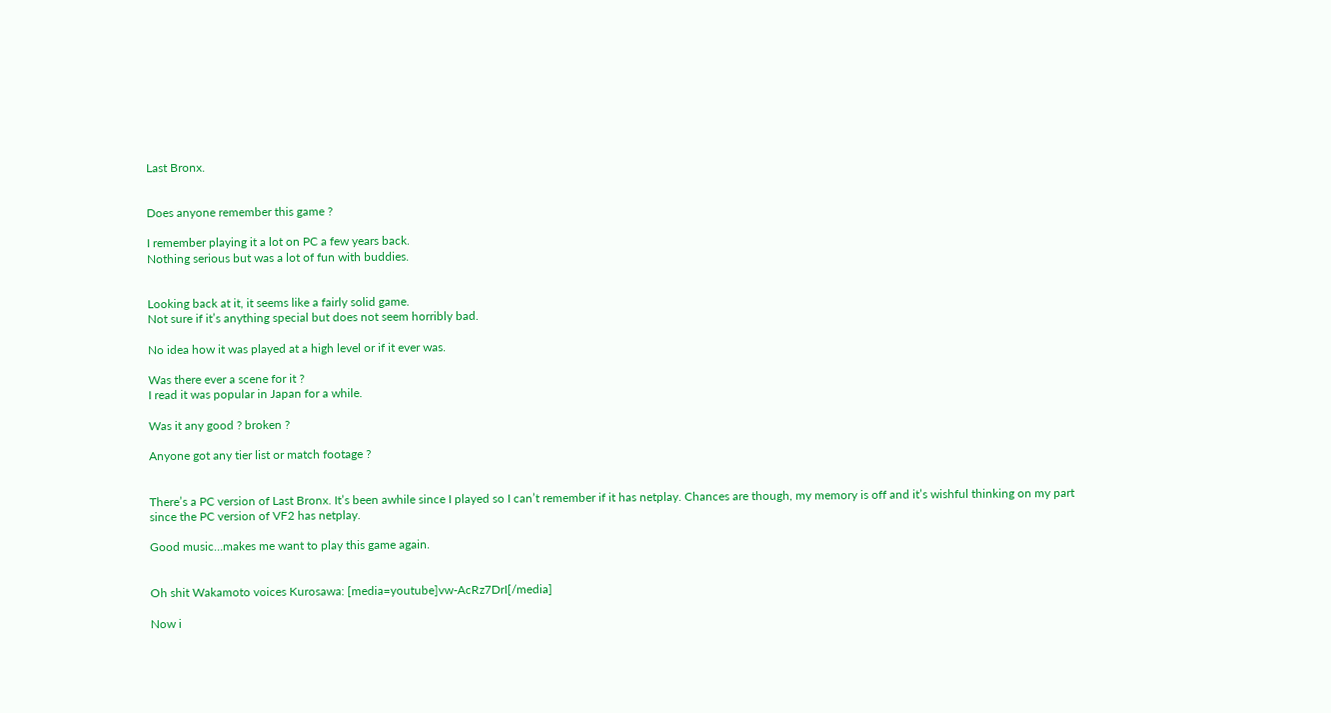Last Bronx.


Does anyone remember this game ?

I remember playing it a lot on PC a few years back.
Nothing serious but was a lot of fun with buddies.


Looking back at it, it seems like a fairly solid game.
Not sure if it’s anything special but does not seem horribly bad.

No idea how it was played at a high level or if it ever was.

Was there ever a scene for it ?
I read it was popular in Japan for a while.

Was it any good ? broken ?

Anyone got any tier list or match footage ?


There’s a PC version of Last Bronx. It’s been awhile since I played so I can’t remember if it has netplay. Chances are though, my memory is off and it’s wishful thinking on my part since the PC version of VF2 has netplay.

Good music…makes me want to play this game again.


Oh shit Wakamoto voices Kurosawa: [media=youtube]vw-AcRz7DrI[/media]

Now i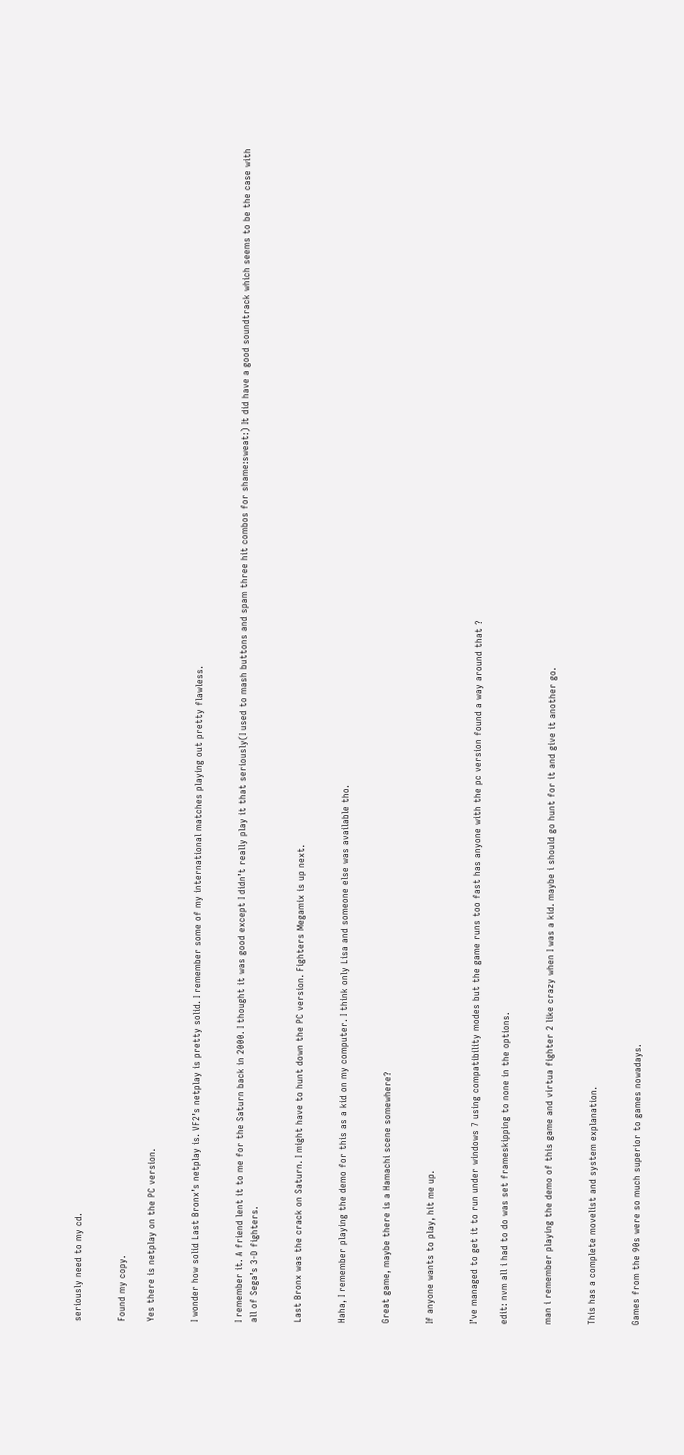seriously need to my cd.


Found my copy.

Yes there is netplay on the PC version.


I wonder how solid Last Bronx’s netplay is. VF2’s netplay is pretty solid. I remember some of my international matches playing out pretty flawless.


I remember it. A friend lent it to me for the Saturn back in 2000. I thought it was good except I didn’t really play it that seriously(I used to mash buttons and spam three hit combos for shame:sweat:) It did have a good soundtrack which seems to be the case with all of Sega’s 3-D fighters.


Last Bronx was the crack on Saturn. I might have to hunt down the PC version. Fighters Megamix is up next.


Haha, I remember playing the demo for this as a kid on my computer. I think only Lisa and someone else was available tho.


Great game, maybe there is a Hamachi scene somewhere?


If anyone wants to play, hit me up.


I’ve managed to get it to run under windows 7 using compatibility modes but the game runs too fast has anyone with the pc version found a way around that ?

edit: nvm all i had to do was set frameskipping to none in the options.


man i remember playing the demo of this game and virtua fighter 2 like crazy when I was a kid. maybe i should go hunt for it and give it another go.


This has a complete movelist and system explanation.


Games from the 90s were so much superior to games nowadays.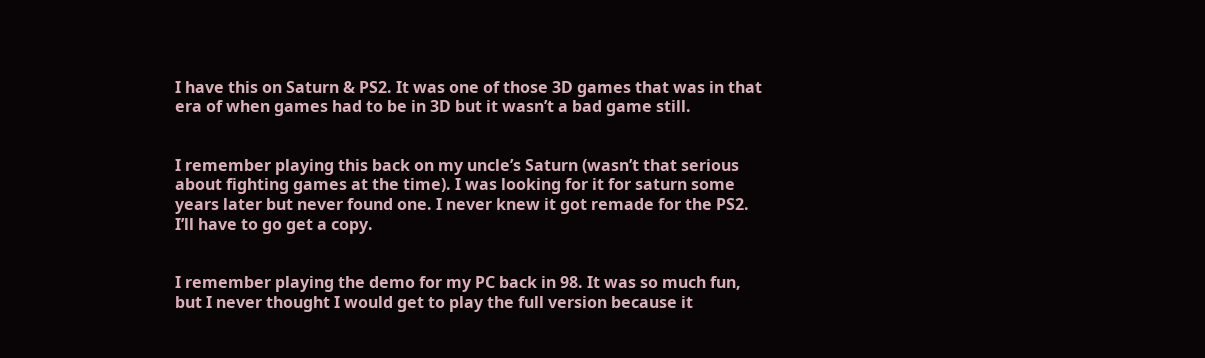I have this on Saturn & PS2. It was one of those 3D games that was in that era of when games had to be in 3D but it wasn’t a bad game still.


I remember playing this back on my uncle’s Saturn (wasn’t that serious about fighting games at the time). I was looking for it for saturn some years later but never found one. I never knew it got remade for the PS2. I’ll have to go get a copy.


I remember playing the demo for my PC back in 98. It was so much fun, but I never thought I would get to play the full version because it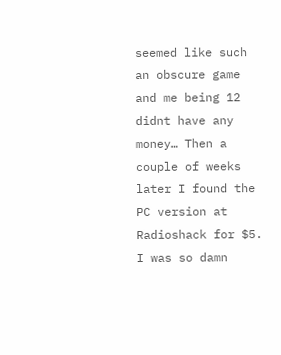seemed like such an obscure game and me being 12 didnt have any money… Then a couple of weeks later I found the PC version at Radioshack for $5. I was so damn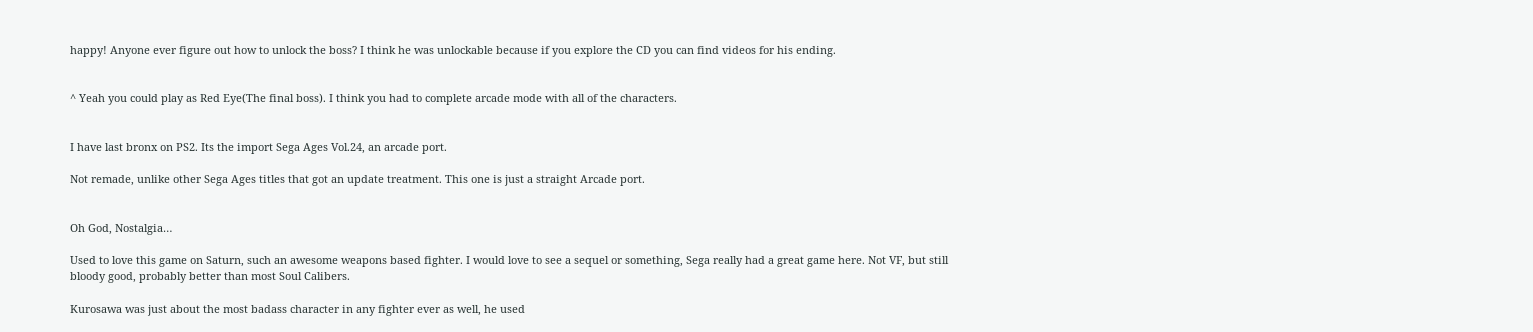happy! Anyone ever figure out how to unlock the boss? I think he was unlockable because if you explore the CD you can find videos for his ending.


^ Yeah you could play as Red Eye(The final boss). I think you had to complete arcade mode with all of the characters.


I have last bronx on PS2. Its the import Sega Ages Vol.24, an arcade port.

Not remade, unlike other Sega Ages titles that got an update treatment. This one is just a straight Arcade port.


Oh God, Nostalgia…

Used to love this game on Saturn, such an awesome weapons based fighter. I would love to see a sequel or something, Sega really had a great game here. Not VF, but still bloody good, probably better than most Soul Calibers.

Kurosawa was just about the most badass character in any fighter ever as well, he used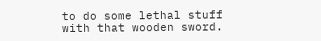to do some lethal stuff with that wooden sword.